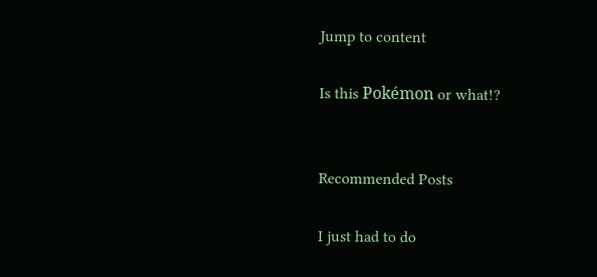Jump to content

Is this Pokémon or what!?


Recommended Posts

I just had to do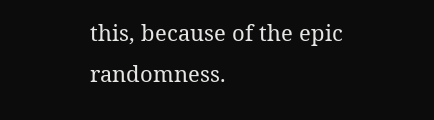this, because of the epic randomness.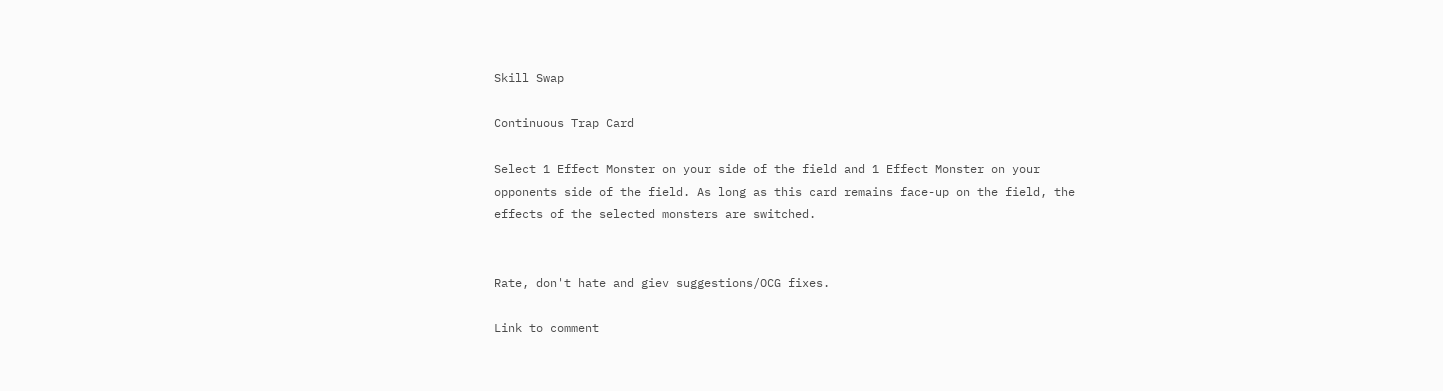Skill Swap

Continuous Trap Card

Select 1 Effect Monster on your side of the field and 1 Effect Monster on your opponents side of the field. As long as this card remains face-up on the field, the effects of the selected monsters are switched.


Rate, don't hate and giev suggestions/OCG fixes.

Link to comment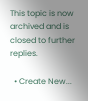This topic is now archived and is closed to further replies.

  • Create New...